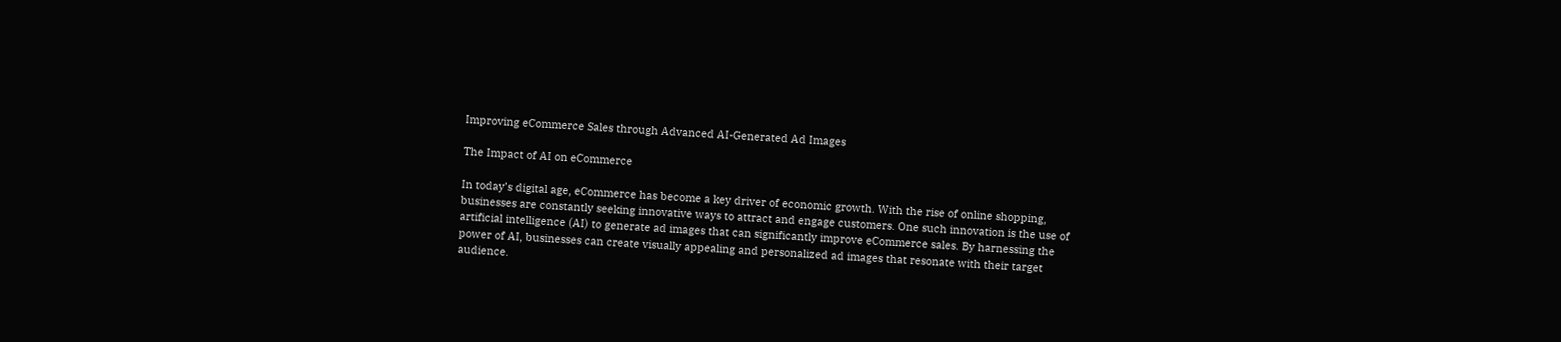Improving eCommerce Sales through Advanced AI-Generated Ad Images

The Impact of AI on eCommerce

In today’s digital age, eCommerce has become a key driver of economic growth. With the rise of online shopping, businesses are constantly seeking innovative ways to attract and engage customers. One such innovation is the use of artificial intelligence (AI) to generate ad images that can significantly improve eCommerce sales. By harnessing the power of AI, businesses can create visually appealing and personalized ad images that resonate with their target audience.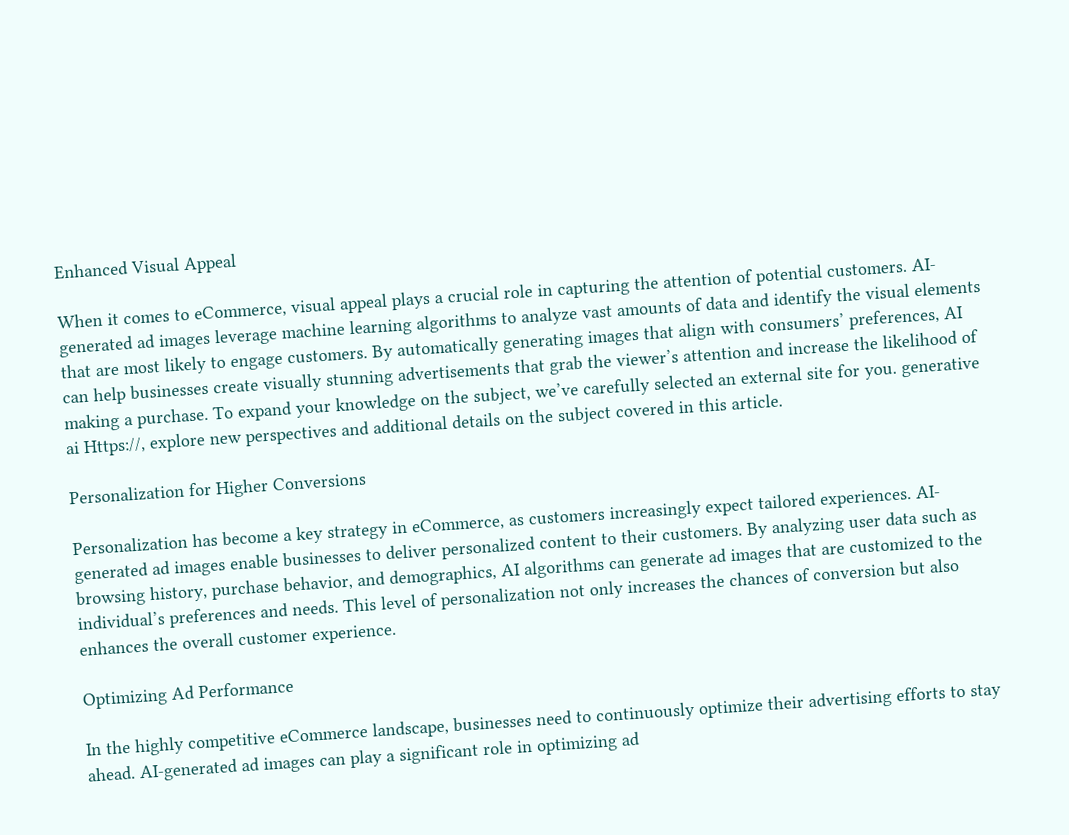Enhanced Visual Appeal

When it comes to eCommerce, visual appeal plays a crucial role in capturing the attention of potential customers. AI-generated ad images leverage machine learning algorithms to analyze vast amounts of data and identify the visual elements that are most likely to engage customers. By automatically generating images that align with consumers’ preferences, AI can help businesses create visually stunning advertisements that grab the viewer’s attention and increase the likelihood of making a purchase. To expand your knowledge on the subject, we’ve carefully selected an external site for you. generative ai Https://, explore new perspectives and additional details on the subject covered in this article.

Personalization for Higher Conversions

Personalization has become a key strategy in eCommerce, as customers increasingly expect tailored experiences. AI-generated ad images enable businesses to deliver personalized content to their customers. By analyzing user data such as browsing history, purchase behavior, and demographics, AI algorithms can generate ad images that are customized to the individual’s preferences and needs. This level of personalization not only increases the chances of conversion but also enhances the overall customer experience.

Optimizing Ad Performance

In the highly competitive eCommerce landscape, businesses need to continuously optimize their advertising efforts to stay ahead. AI-generated ad images can play a significant role in optimizing ad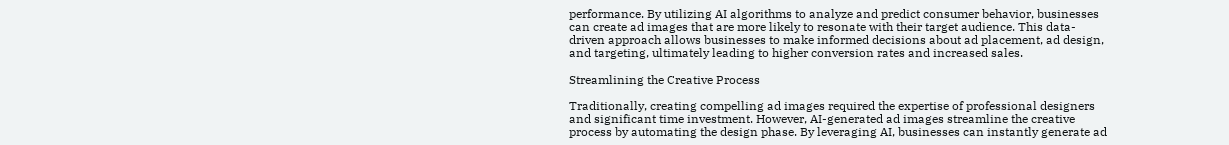performance. By utilizing AI algorithms to analyze and predict consumer behavior, businesses can create ad images that are more likely to resonate with their target audience. This data-driven approach allows businesses to make informed decisions about ad placement, ad design, and targeting, ultimately leading to higher conversion rates and increased sales.

Streamlining the Creative Process

Traditionally, creating compelling ad images required the expertise of professional designers and significant time investment. However, AI-generated ad images streamline the creative process by automating the design phase. By leveraging AI, businesses can instantly generate ad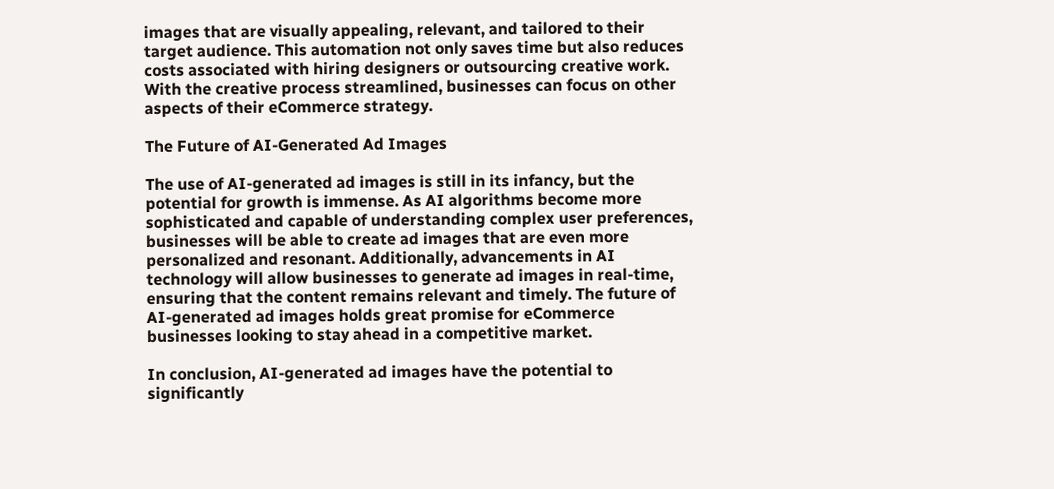images that are visually appealing, relevant, and tailored to their target audience. This automation not only saves time but also reduces costs associated with hiring designers or outsourcing creative work. With the creative process streamlined, businesses can focus on other aspects of their eCommerce strategy.

The Future of AI-Generated Ad Images

The use of AI-generated ad images is still in its infancy, but the potential for growth is immense. As AI algorithms become more sophisticated and capable of understanding complex user preferences, businesses will be able to create ad images that are even more personalized and resonant. Additionally, advancements in AI technology will allow businesses to generate ad images in real-time, ensuring that the content remains relevant and timely. The future of AI-generated ad images holds great promise for eCommerce businesses looking to stay ahead in a competitive market.

In conclusion, AI-generated ad images have the potential to significantly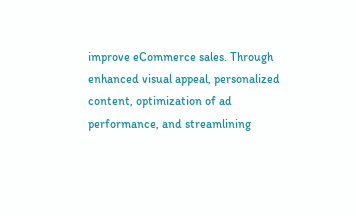improve eCommerce sales. Through enhanced visual appeal, personalized content, optimization of ad performance, and streamlining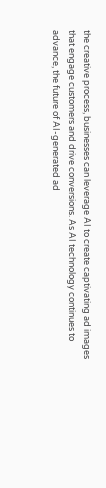the creative process, businesses can leverage AI to create captivating ad images that engage customers and drive conversions. As AI technology continues to advance, the future of AI-generated ad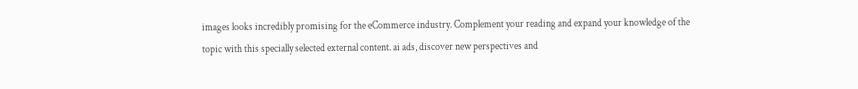images looks incredibly promising for the eCommerce industry. Complement your reading and expand your knowledge of the topic with this specially selected external content. ai ads, discover new perspectives and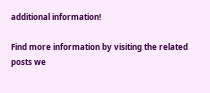additional information!

Find more information by visiting the related posts we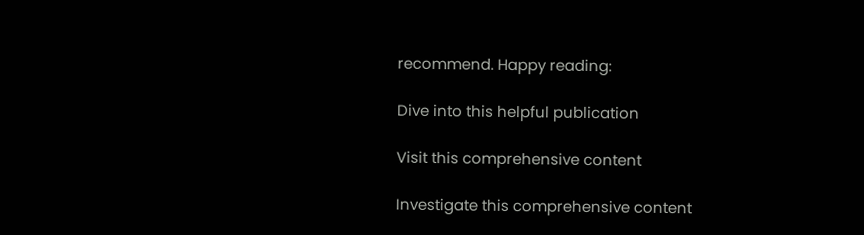recommend. Happy reading:

Dive into this helpful publication

Visit this comprehensive content

Investigate this comprehensive content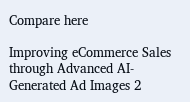Compare here

Improving eCommerce Sales through Advanced AI-Generated Ad Images 2